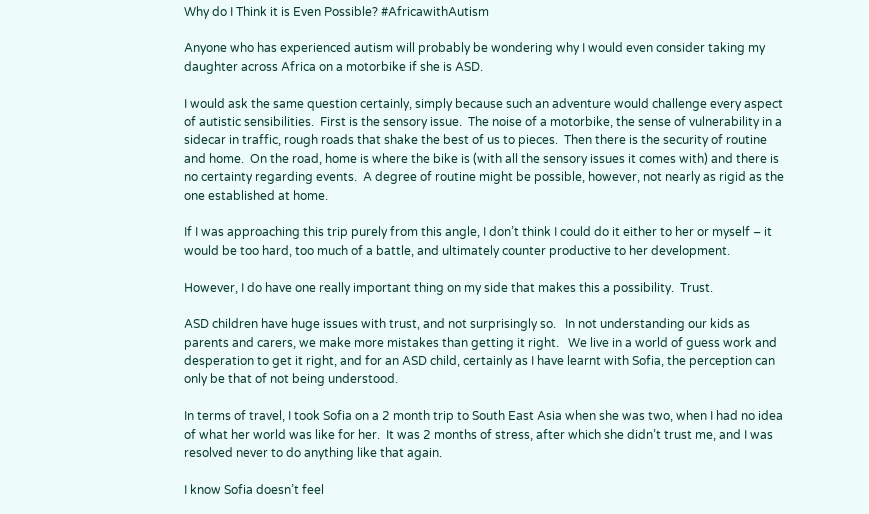Why do I Think it is Even Possible? #AfricawithAutism

Anyone who has experienced autism will probably be wondering why I would even consider taking my daughter across Africa on a motorbike if she is ASD.

I would ask the same question certainly, simply because such an adventure would challenge every aspect of autistic sensibilities.  First is the sensory issue.  The noise of a motorbike, the sense of vulnerability in a sidecar in traffic, rough roads that shake the best of us to pieces.  Then there is the security of routine and home.  On the road, home is where the bike is (with all the sensory issues it comes with) and there is no certainty regarding events.  A degree of routine might be possible, however, not nearly as rigid as the one established at home.

If I was approaching this trip purely from this angle, I don’t think I could do it either to her or myself – it would be too hard, too much of a battle, and ultimately counter productive to her development.

However, I do have one really important thing on my side that makes this a possibility.  Trust.

ASD children have huge issues with trust, and not surprisingly so.   In not understanding our kids as parents and carers, we make more mistakes than getting it right.   We live in a world of guess work and desperation to get it right, and for an ASD child, certainly as I have learnt with Sofia, the perception can only be that of not being understood.

In terms of travel, I took Sofia on a 2 month trip to South East Asia when she was two, when I had no idea of what her world was like for her.  It was 2 months of stress, after which she didn’t trust me, and I was resolved never to do anything like that again.

I know Sofia doesn’t feel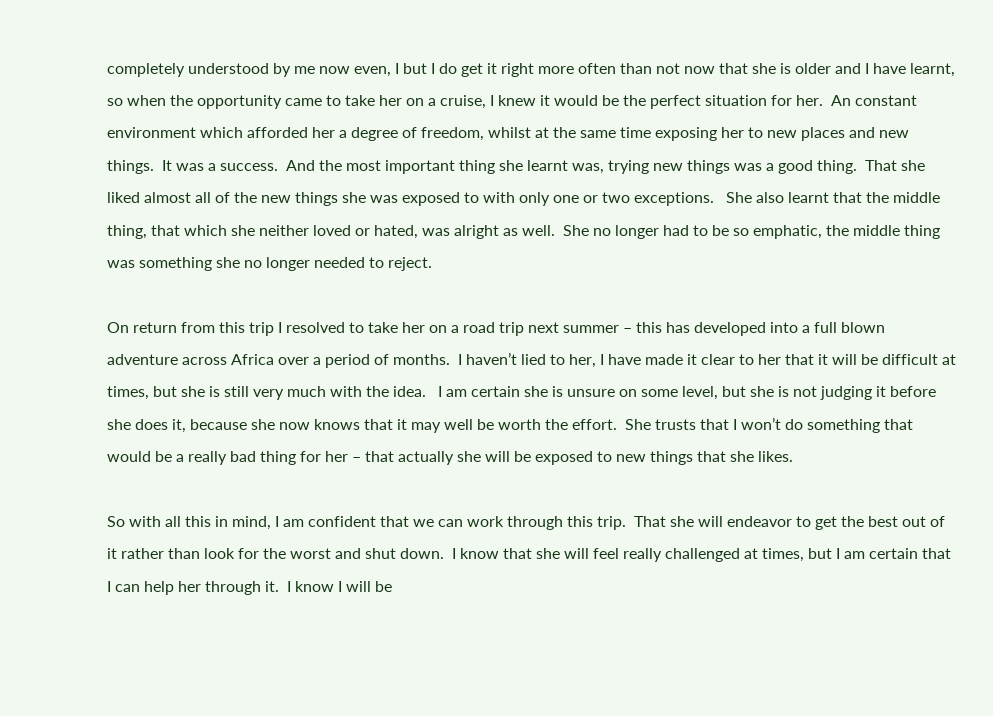completely understood by me now even, I but I do get it right more often than not now that she is older and I have learnt, so when the opportunity came to take her on a cruise, I knew it would be the perfect situation for her.  An constant environment which afforded her a degree of freedom, whilst at the same time exposing her to new places and new things.  It was a success.  And the most important thing she learnt was, trying new things was a good thing.  That she liked almost all of the new things she was exposed to with only one or two exceptions.   She also learnt that the middle thing, that which she neither loved or hated, was alright as well.  She no longer had to be so emphatic, the middle thing was something she no longer needed to reject.

On return from this trip I resolved to take her on a road trip next summer – this has developed into a full blown adventure across Africa over a period of months.  I haven’t lied to her, I have made it clear to her that it will be difficult at times, but she is still very much with the idea.   I am certain she is unsure on some level, but she is not judging it before she does it, because she now knows that it may well be worth the effort.  She trusts that I won’t do something that would be a really bad thing for her – that actually she will be exposed to new things that she likes.

So with all this in mind, I am confident that we can work through this trip.  That she will endeavor to get the best out of it rather than look for the worst and shut down.  I know that she will feel really challenged at times, but I am certain that I can help her through it.  I know I will be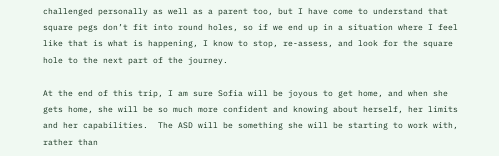challenged personally as well as a parent too, but I have come to understand that square pegs don’t fit into round holes, so if we end up in a situation where I feel like that is what is happening, I know to stop, re-assess, and look for the square hole to the next part of the journey.

At the end of this trip, I am sure Sofia will be joyous to get home, and when she gets home, she will be so much more confident and knowing about herself, her limits and her capabilities.  The ASD will be something she will be starting to work with, rather than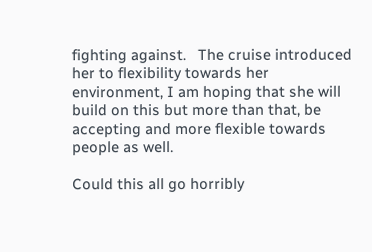fighting against.   The cruise introduced her to flexibility towards her environment, I am hoping that she will build on this but more than that, be accepting and more flexible towards people as well.

Could this all go horribly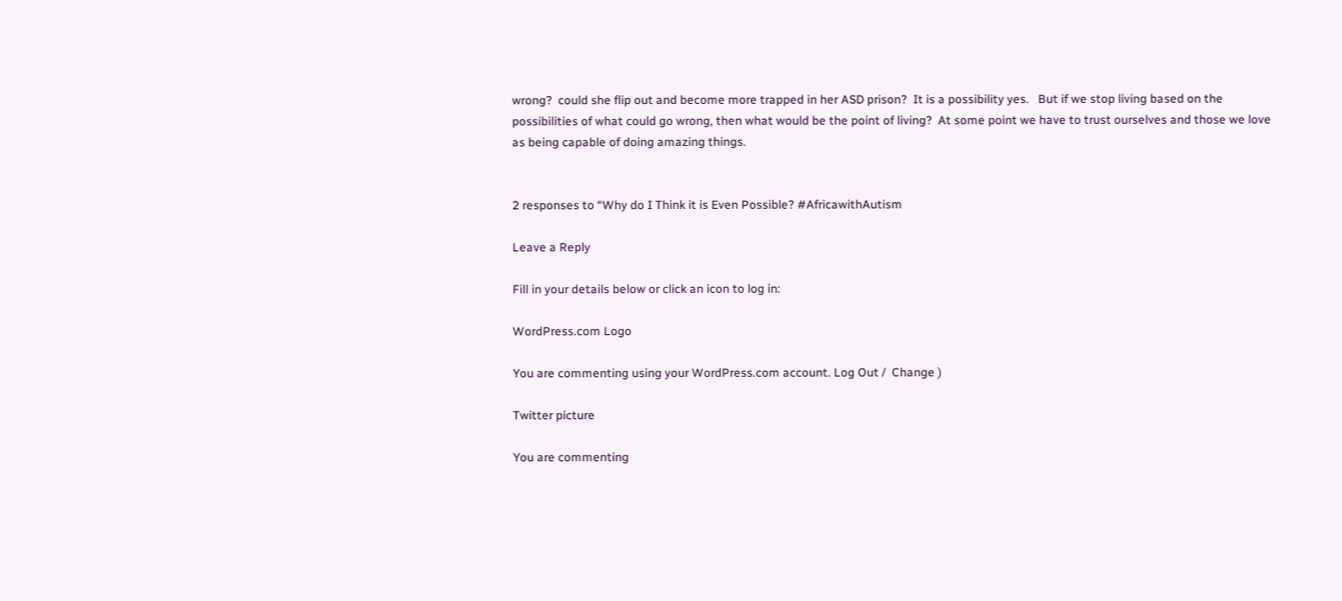wrong?  could she flip out and become more trapped in her ASD prison?  It is a possibility yes.   But if we stop living based on the possibilities of what could go wrong, then what would be the point of living?  At some point we have to trust ourselves and those we love as being capable of doing amazing things.


2 responses to “Why do I Think it is Even Possible? #AfricawithAutism

Leave a Reply

Fill in your details below or click an icon to log in:

WordPress.com Logo

You are commenting using your WordPress.com account. Log Out /  Change )

Twitter picture

You are commenting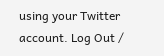using your Twitter account. Log Out /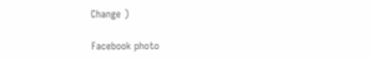Change )

Facebook photo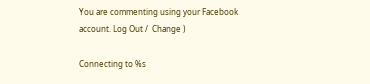You are commenting using your Facebook account. Log Out /  Change )

Connecting to %s